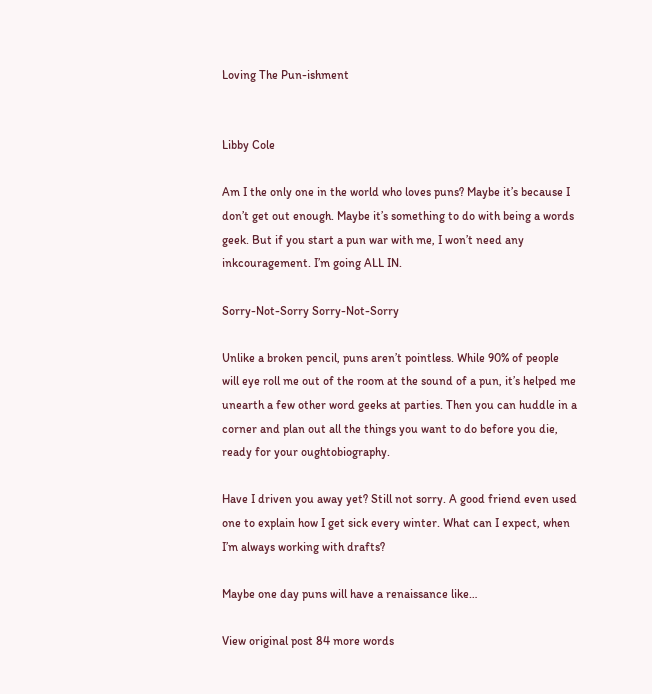Loving The Pun-ishment


Libby Cole

Am I the only one in the world who loves puns? Maybe it’s because I don’t get out enough. Maybe it’s something to do with being a words geek. But if you start a pun war with me, I won’t need any inkcouragement. I’m going ALL IN.

Sorry-Not-Sorry Sorry-Not-Sorry

Unlike a broken pencil, puns aren’t pointless. While 90% of people will eye roll me out of the room at the sound of a pun, it’s helped me unearth a few other word geeks at parties. Then you can huddle in a corner and plan out all the things you want to do before you die, ready for your oughtobiography.

Have I driven you away yet? Still not sorry. A good friend even used one to explain how I get sick every winter. What can I expect, when I’m always working with drafts?

Maybe one day puns will have a renaissance like…

View original post 84 more words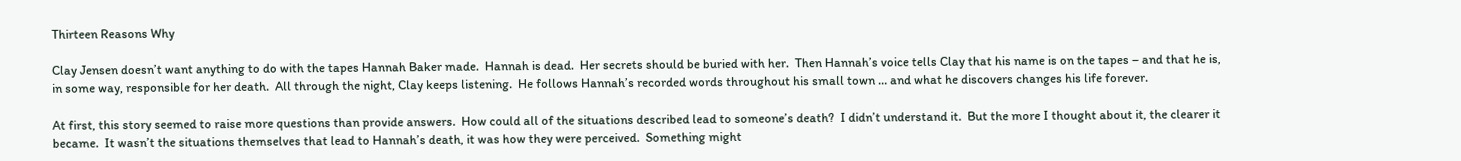Thirteen Reasons Why

Clay Jensen doesn’t want anything to do with the tapes Hannah Baker made.  Hannah is dead.  Her secrets should be buried with her.  Then Hannah’s voice tells Clay that his name is on the tapes – and that he is, in some way, responsible for her death.  All through the night, Clay keeps listening.  He follows Hannah’s recorded words throughout his small town … and what he discovers changes his life forever.

At first, this story seemed to raise more questions than provide answers.  How could all of the situations described lead to someone’s death?  I didn’t understand it.  But the more I thought about it, the clearer it became.  It wasn’t the situations themselves that lead to Hannah’s death, it was how they were perceived.  Something might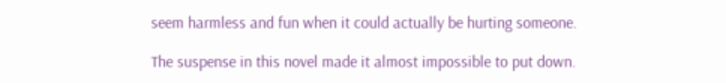seem harmless and fun when it could actually be hurting someone.

The suspense in this novel made it almost impossible to put down.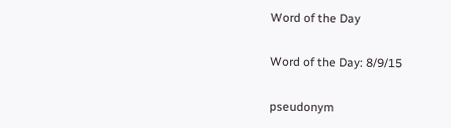Word of the Day

Word of the Day: 8/9/15

pseudonym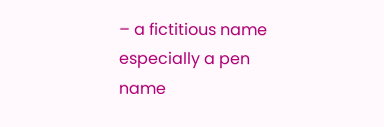– a fictitious name especially a pen name